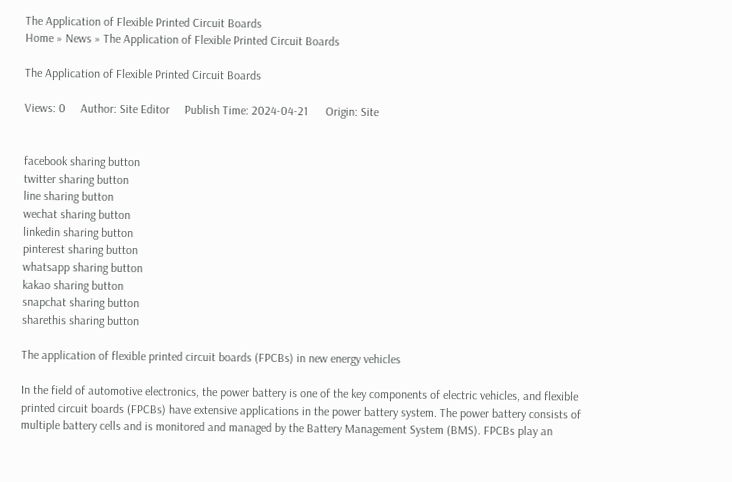The Application of Flexible Printed Circuit Boards
Home » News » The Application of Flexible Printed Circuit Boards

The Application of Flexible Printed Circuit Boards

Views: 0     Author: Site Editor     Publish Time: 2024-04-21      Origin: Site


facebook sharing button
twitter sharing button
line sharing button
wechat sharing button
linkedin sharing button
pinterest sharing button
whatsapp sharing button
kakao sharing button
snapchat sharing button
sharethis sharing button

The application of flexible printed circuit boards (FPCBs) in new energy vehicles

In the field of automotive electronics, the power battery is one of the key components of electric vehicles, and flexible printed circuit boards (FPCBs) have extensive applications in the power battery system. The power battery consists of multiple battery cells and is monitored and managed by the Battery Management System (BMS). FPCBs play an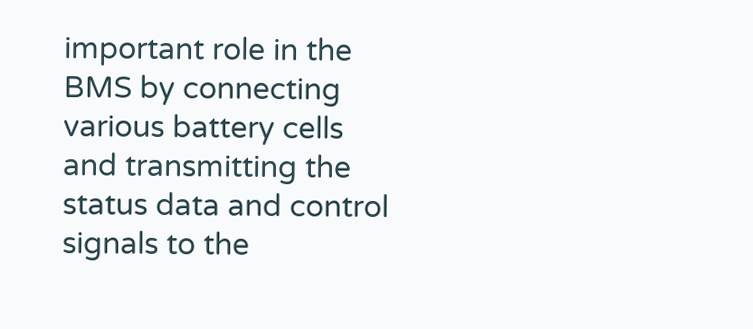important role in the BMS by connecting various battery cells and transmitting the status data and control signals to the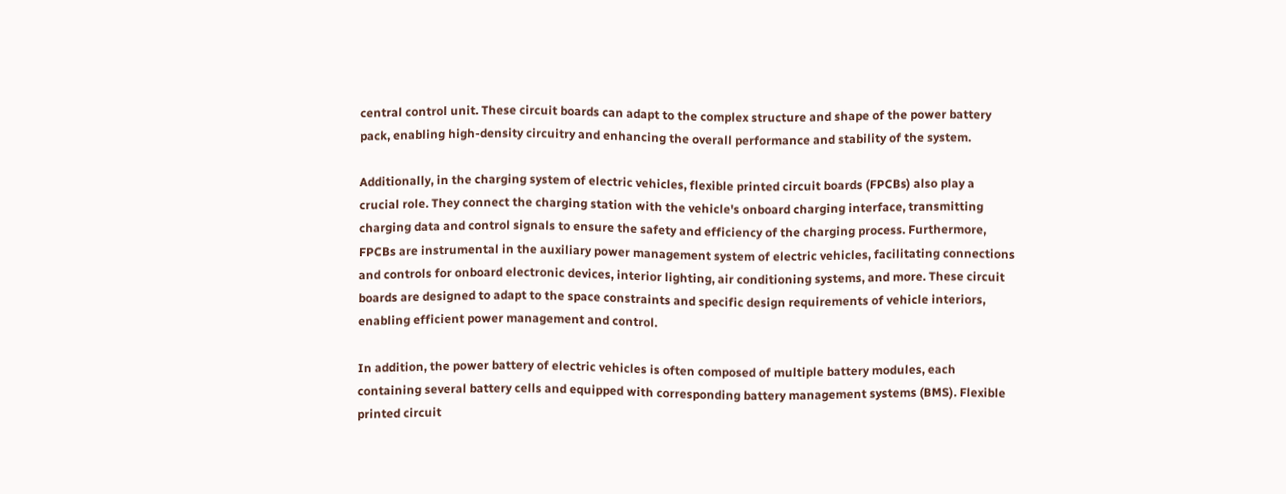central control unit. These circuit boards can adapt to the complex structure and shape of the power battery pack, enabling high-density circuitry and enhancing the overall performance and stability of the system.

Additionally, in the charging system of electric vehicles, flexible printed circuit boards (FPCBs) also play a crucial role. They connect the charging station with the vehicle's onboard charging interface, transmitting charging data and control signals to ensure the safety and efficiency of the charging process. Furthermore, FPCBs are instrumental in the auxiliary power management system of electric vehicles, facilitating connections and controls for onboard electronic devices, interior lighting, air conditioning systems, and more. These circuit boards are designed to adapt to the space constraints and specific design requirements of vehicle interiors, enabling efficient power management and control.

In addition, the power battery of electric vehicles is often composed of multiple battery modules, each containing several battery cells and equipped with corresponding battery management systems (BMS). Flexible printed circuit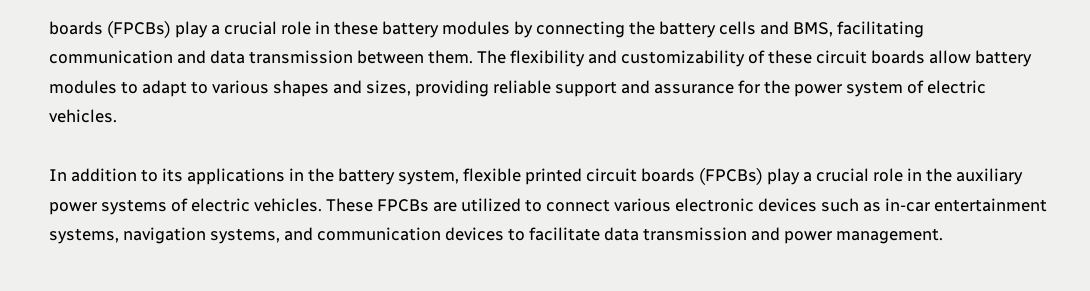boards (FPCBs) play a crucial role in these battery modules by connecting the battery cells and BMS, facilitating communication and data transmission between them. The flexibility and customizability of these circuit boards allow battery modules to adapt to various shapes and sizes, providing reliable support and assurance for the power system of electric vehicles.

In addition to its applications in the battery system, flexible printed circuit boards (FPCBs) play a crucial role in the auxiliary power systems of electric vehicles. These FPCBs are utilized to connect various electronic devices such as in-car entertainment systems, navigation systems, and communication devices to facilitate data transmission and power management.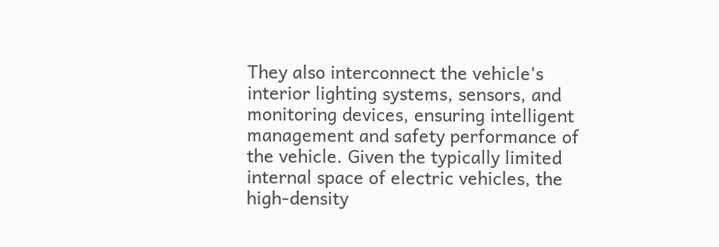They also interconnect the vehicle's interior lighting systems, sensors, and monitoring devices, ensuring intelligent management and safety performance of the vehicle. Given the typically limited internal space of electric vehicles, the high-density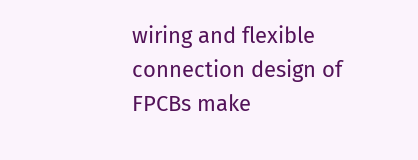wiring and flexible connection design of FPCBs make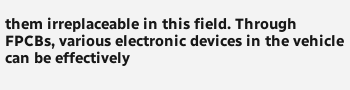them irreplaceable in this field. Through FPCBs, various electronic devices in the vehicle can be effectively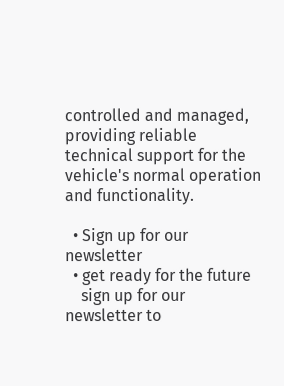controlled and managed, providing reliable technical support for the vehicle's normal operation and functionality.

  • Sign up for our newsletter
  • get ready for the future
    sign up for our newsletter to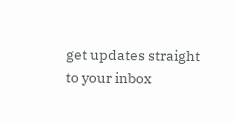get updates straight to your inbox